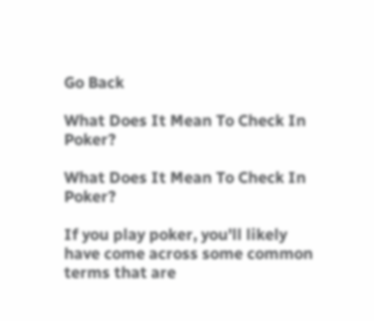Go Back

What Does It Mean To Check In Poker?

What Does It Mean To Check In Poker?

If you play poker, you'll likely have come across some common terms that are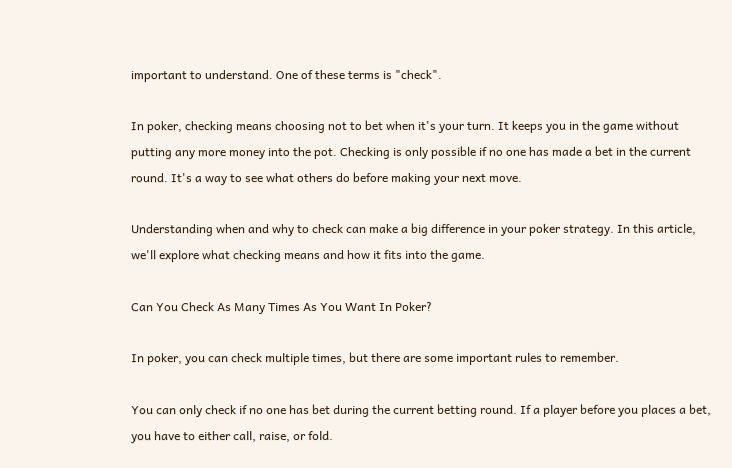important to understand. One of these terms is "check".

In poker, checking means choosing not to bet when it's your turn. It keeps you in the game without putting any more money into the pot. Checking is only possible if no one has made a bet in the current round. It's a way to see what others do before making your next move.

Understanding when and why to check can make a big difference in your poker strategy. In this article, we'll explore what checking means and how it fits into the game.

Can You Check As Many Times As You Want In Poker?

In poker, you can check multiple times, but there are some important rules to remember.

You can only check if no one has bet during the current betting round. If a player before you places a bet, you have to either call, raise, or fold.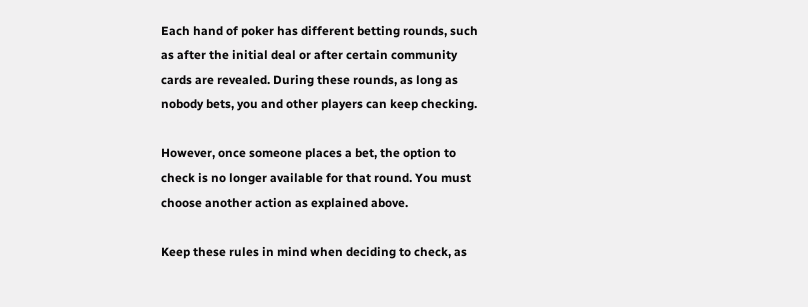Each hand of poker has different betting rounds, such as after the initial deal or after certain community cards are revealed. During these rounds, as long as nobody bets, you and other players can keep checking.

However, once someone places a bet, the option to check is no longer available for that round. You must choose another action as explained above.

Keep these rules in mind when deciding to check, as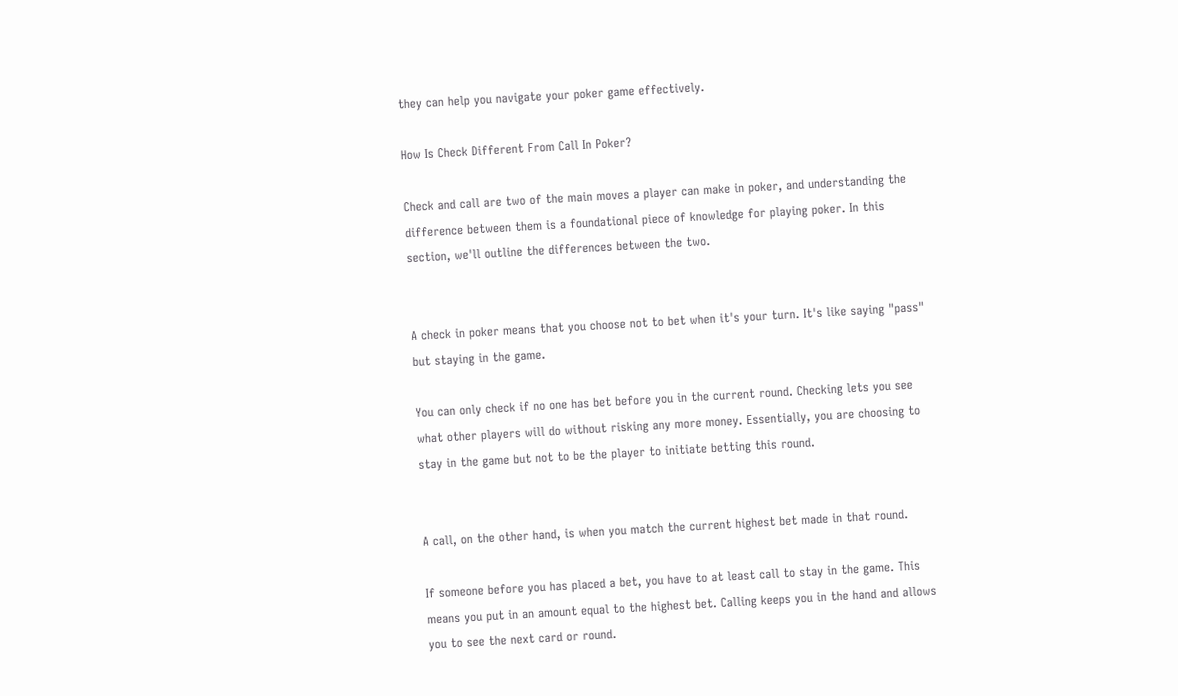they can help you navigate your poker game effectively.

How Is Check Different From Call In Poker?

Check and call are two of the main moves a player can make in poker, and understanding the difference between them is a foundational piece of knowledge for playing poker. In this section, we'll outline the differences between the two.


A check in poker means that you choose not to bet when it's your turn. It's like saying "pass" but staying in the game.

You can only check if no one has bet before you in the current round. Checking lets you see what other players will do without risking any more money. Essentially, you are choosing to stay in the game but not to be the player to initiate betting this round.


A call, on the other hand, is when you match the current highest bet made in that round.

If someone before you has placed a bet, you have to at least call to stay in the game. This means you put in an amount equal to the highest bet. Calling keeps you in the hand and allows you to see the next card or round.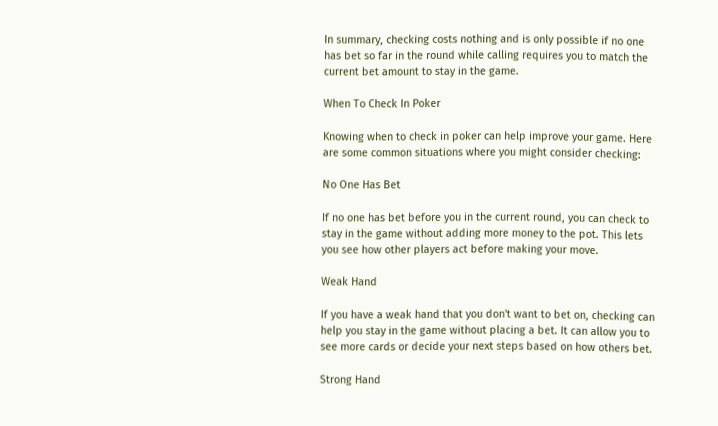In summary, checking costs nothing and is only possible if no one has bet so far in the round while calling requires you to match the current bet amount to stay in the game.

When To Check In Poker

Knowing when to check in poker can help improve your game. Here are some common situations where you might consider checking:

No One Has Bet

If no one has bet before you in the current round, you can check to stay in the game without adding more money to the pot. This lets you see how other players act before making your move.

Weak Hand

If you have a weak hand that you don't want to bet on, checking can help you stay in the game without placing a bet. It can allow you to see more cards or decide your next steps based on how others bet.

Strong Hand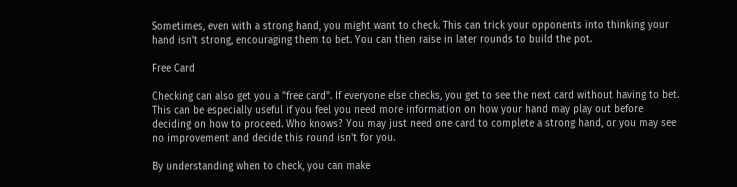Sometimes, even with a strong hand, you might want to check. This can trick your opponents into thinking your hand isn't strong, encouraging them to bet. You can then raise in later rounds to build the pot.

Free Card

Checking can also get you a "free card". If everyone else checks, you get to see the next card without having to bet. This can be especially useful if you feel you need more information on how your hand may play out before deciding on how to proceed. Who knows? You may just need one card to complete a strong hand, or you may see no improvement and decide this round isn't for you.

By understanding when to check, you can make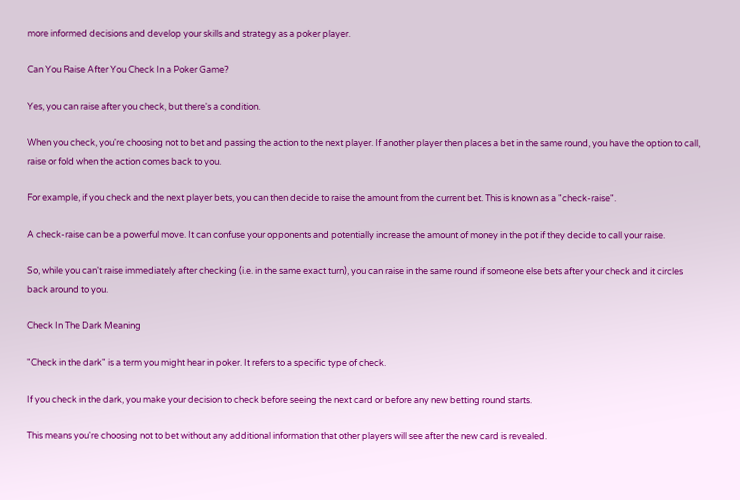more informed decisions and develop your skills and strategy as a poker player.

Can You Raise After You Check In a Poker Game?

Yes, you can raise after you check, but there's a condition.

When you check, you're choosing not to bet and passing the action to the next player. If another player then places a bet in the same round, you have the option to call, raise or fold when the action comes back to you.

For example, if you check and the next player bets, you can then decide to raise the amount from the current bet. This is known as a "check-raise".

A check-raise can be a powerful move. It can confuse your opponents and potentially increase the amount of money in the pot if they decide to call your raise.

So, while you can't raise immediately after checking (i.e. in the same exact turn), you can raise in the same round if someone else bets after your check and it circles back around to you.

Check In The Dark Meaning

"Check in the dark" is a term you might hear in poker. It refers to a specific type of check.

If you check in the dark, you make your decision to check before seeing the next card or before any new betting round starts.

This means you're choosing not to bet without any additional information that other players will see after the new card is revealed.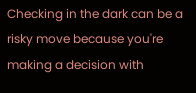Checking in the dark can be a risky move because you're making a decision with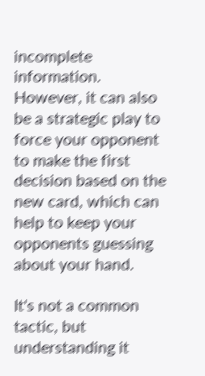incomplete information. However, it can also be a strategic play to force your opponent to make the first decision based on the new card, which can help to keep your opponents guessing about your hand.

It's not a common tactic, but understanding it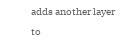adds another layer to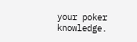your poker knowledge.